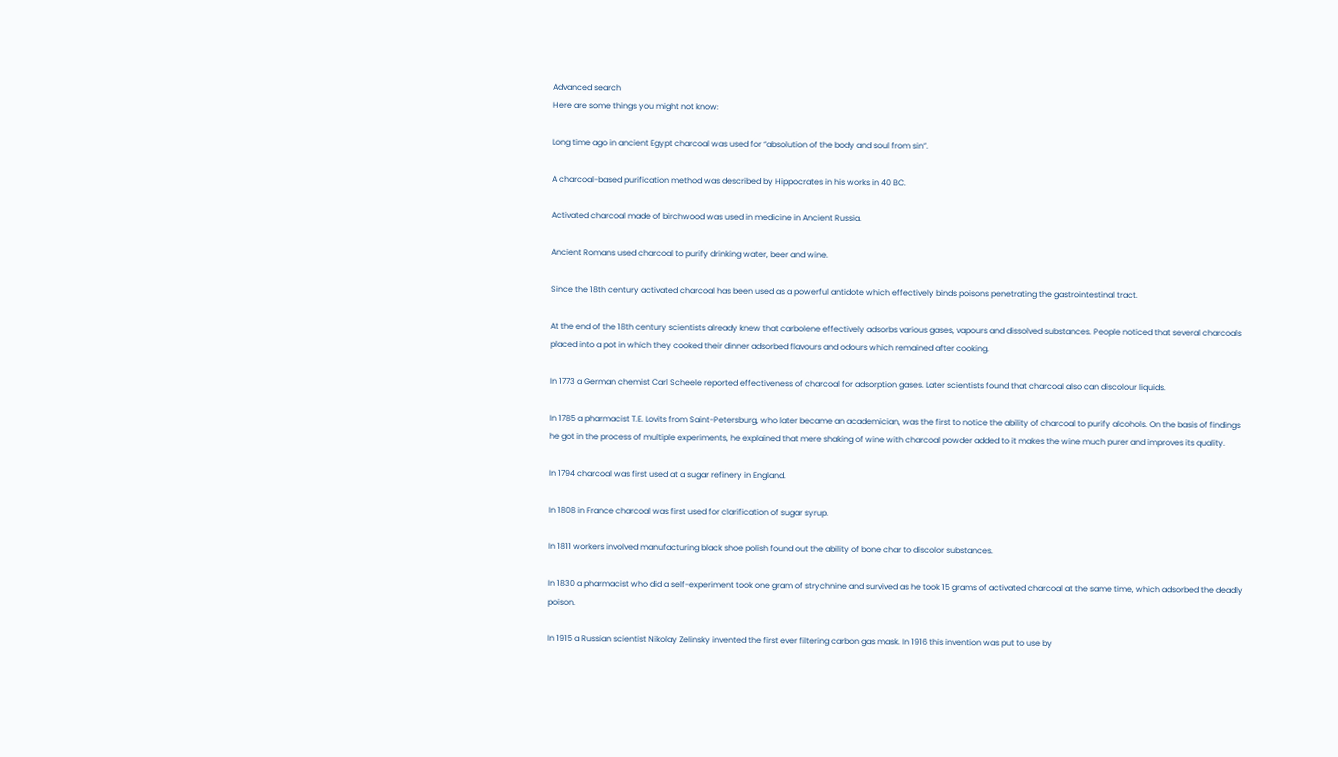Advanced search
Here are some things you might not know:

Long time ago in ancient Egypt charcoal was used for “absolution of the body and soul from sin”.

A charcoal-based purification method was described by Hippocrates in his works in 40 BC.

Activated charcoal made of birchwood was used in medicine in Ancient Russia.

Ancient Romans used charcoal to purify drinking water, beer and wine.

Since the 18th century activated charcoal has been used as a powerful antidote which effectively binds poisons penetrating the gastrointestinal tract.

At the end of the 18th century scientists already knew that carbolene effectively adsorbs various gases, vapours and dissolved substances. People noticed that several charcoals placed into a pot in which they cooked their dinner adsorbed flavours and odours which remained after cooking.

In 1773 a German chemist Carl Scheele reported effectiveness of charcoal for adsorption gases. Later scientists found that charcoal also can discolour liquids.

In 1785 a pharmacist T.E. Lovits from Saint-Petersburg, who later became an academician, was the first to notice the ability of charcoal to purify alcohols. On the basis of findings he got in the process of multiple experiments, he explained that mere shaking of wine with charcoal powder added to it makes the wine much purer and improves its quality.

In 1794 charcoal was first used at a sugar refinery in England.

In 1808 in France charcoal was first used for clarification of sugar syrup.

In 1811 workers involved manufacturing black shoe polish found out the ability of bone char to discolor substances.

In 1830 a pharmacist who did a self-experiment took one gram of strychnine and survived as he took 15 grams of activated charcoal at the same time, which adsorbed the deadly poison.

In 1915 a Russian scientist Nikolay Zelinsky invented the first ever filtering carbon gas mask. In 1916 this invention was put to use by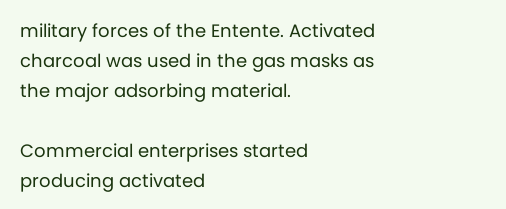military forces of the Entente. Activated charcoal was used in the gas masks as the major adsorbing material.

Commercial enterprises started producing activated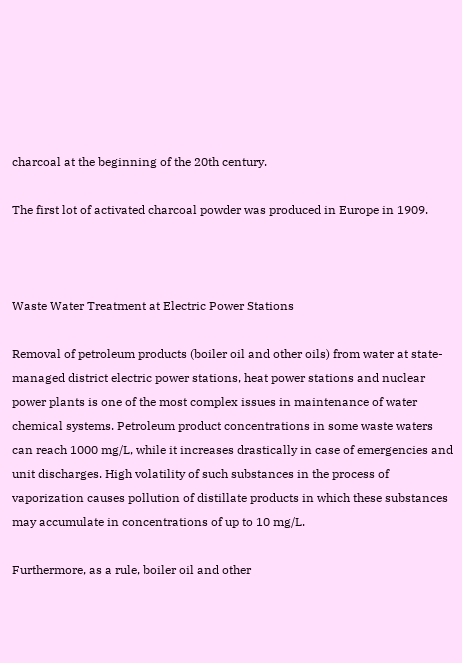charcoal at the beginning of the 20th century.

The first lot of activated charcoal powder was produced in Europe in 1909.



Waste Water Treatment at Electric Power Stations

Removal of petroleum products (boiler oil and other oils) from water at state-managed district electric power stations, heat power stations and nuclear power plants is one of the most complex issues in maintenance of water chemical systems. Petroleum product concentrations in some waste waters can reach 1000 mg/L, while it increases drastically in case of emergencies and unit discharges. High volatility of such substances in the process of vaporization causes pollution of distillate products in which these substances may accumulate in concentrations of up to 10 mg/L.

Furthermore, as a rule, boiler oil and other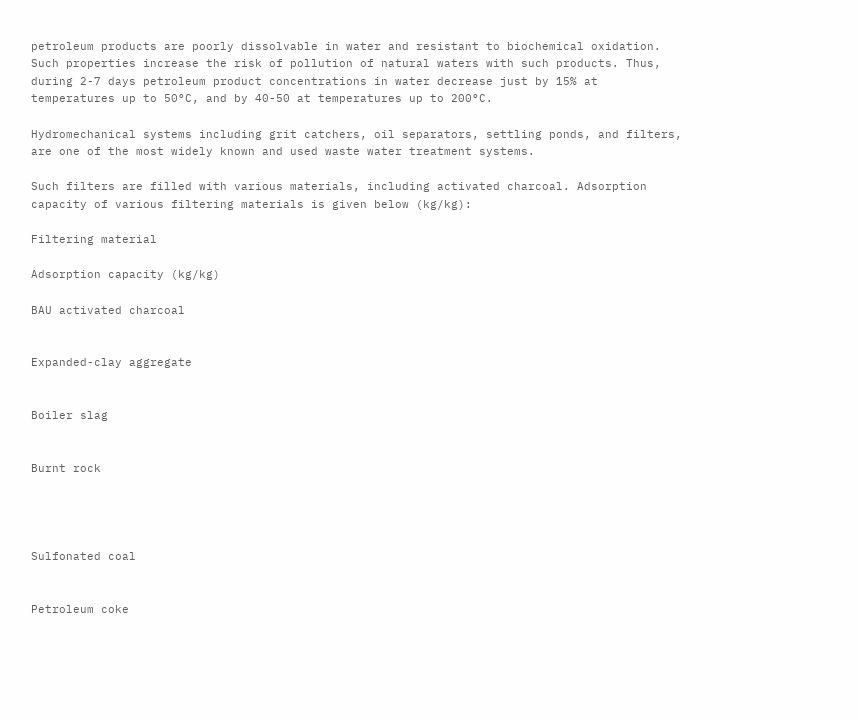petroleum products are poorly dissolvable in water and resistant to biochemical oxidation. Such properties increase the risk of pollution of natural waters with such products. Thus, during 2-7 days petroleum product concentrations in water decrease just by 15% at temperatures up to 50°C, and by 40-50 at temperatures up to 200°C.

Hydromechanical systems including grit catchers, oil separators, settling ponds, and filters, are one of the most widely known and used waste water treatment systems.

Such filters are filled with various materials, including activated charcoal. Adsorption capacity of various filtering materials is given below (kg/kg):

Filtering material

Adsorption capacity (kg/kg)

BAU activated charcoal


Expanded-clay aggregate


Boiler slag


Burnt rock




Sulfonated coal


Petroleum coke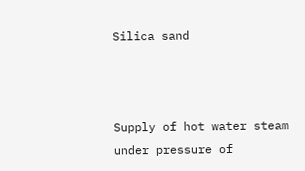Silica sand



Supply of hot water steam under pressure of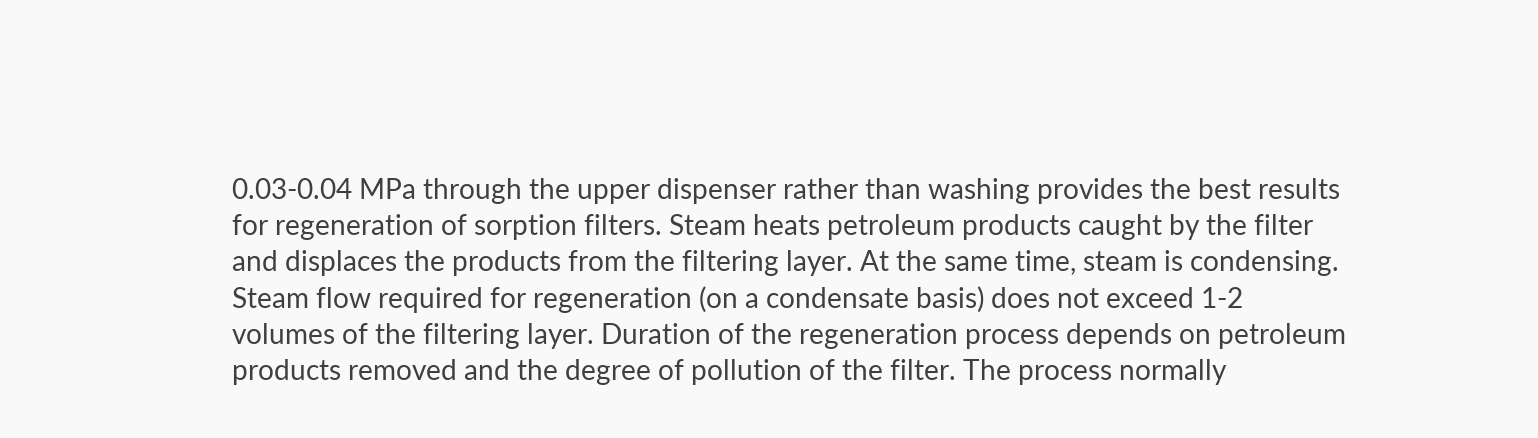0.03-0.04 MPa through the upper dispenser rather than washing provides the best results for regeneration of sorption filters. Steam heats petroleum products caught by the filter and displaces the products from the filtering layer. At the same time, steam is condensing. Steam flow required for regeneration (on a condensate basis) does not exceed 1-2 volumes of the filtering layer. Duration of the regeneration process depends on petroleum products removed and the degree of pollution of the filter. The process normally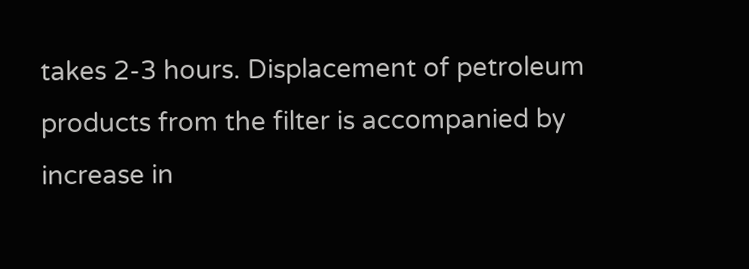takes 2-3 hours. Displacement of petroleum products from the filter is accompanied by increase in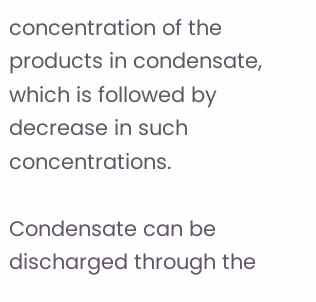concentration of the products in condensate, which is followed by decrease in such concentrations.

Condensate can be discharged through the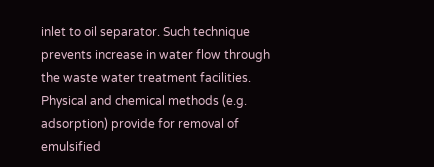inlet to oil separator. Such technique prevents increase in water flow through the waste water treatment facilities. Physical and chemical methods (e.g. adsorption) provide for removal of emulsified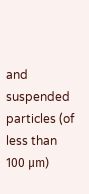and suspended particles (of less than 100 μm)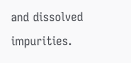and dissolved impurities.